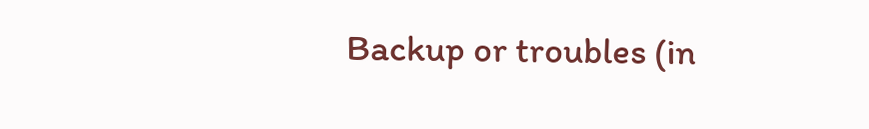Backup or troubles (in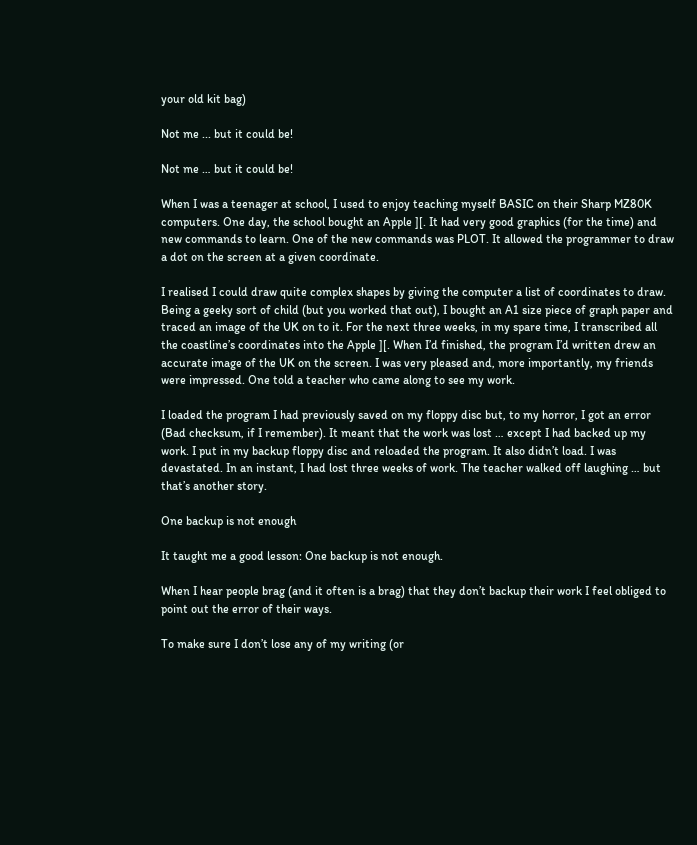your old kit bag)

Not me ... but it could be!

Not me … but it could be!

When I was a teenager at school, I used to enjoy teaching myself BASIC on their Sharp MZ80K computers. One day, the school bought an Apple ][. It had very good graphics (for the time) and new commands to learn. One of the new commands was PLOT. It allowed the programmer to draw a dot on the screen at a given coordinate.

I realised I could draw quite complex shapes by giving the computer a list of coordinates to draw. Being a geeky sort of child (but you worked that out), I bought an A1 size piece of graph paper and traced an image of the UK on to it. For the next three weeks, in my spare time, I transcribed all the coastline’s coordinates into the Apple ][. When I’d finished, the program I’d written drew an accurate image of the UK on the screen. I was very pleased and, more importantly, my friends were impressed. One told a teacher who came along to see my work.

I loaded the program I had previously saved on my floppy disc but, to my horror, I got an error (Bad checksum, if I remember). It meant that the work was lost … except I had backed up my work. I put in my backup floppy disc and reloaded the program. It also didn’t load. I was devastated. In an instant, I had lost three weeks of work. The teacher walked off laughing … but that’s another story.

One backup is not enough

It taught me a good lesson: One backup is not enough.

When I hear people brag (and it often is a brag) that they don’t backup their work I feel obliged to point out the error of their ways.

To make sure I don’t lose any of my writing (or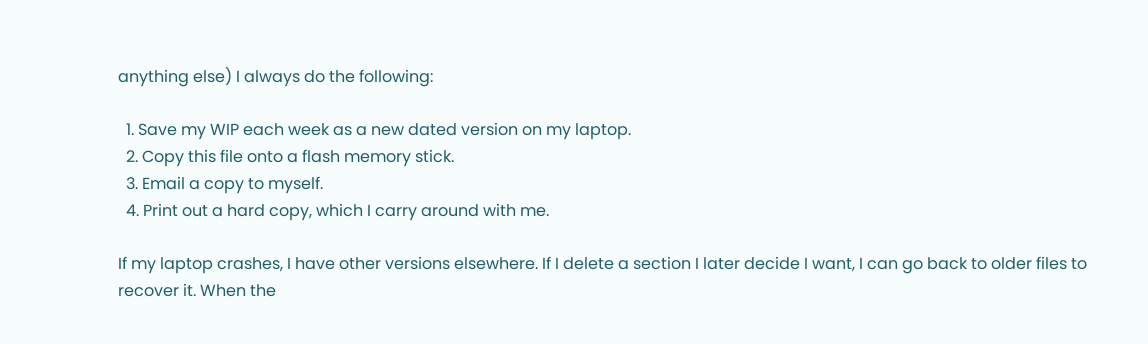anything else) I always do the following:

  1. Save my WIP each week as a new dated version on my laptop.
  2. Copy this file onto a flash memory stick.
  3. Email a copy to myself.
  4. Print out a hard copy, which I carry around with me.

If my laptop crashes, I have other versions elsewhere. If I delete a section I later decide I want, I can go back to older files to recover it. When the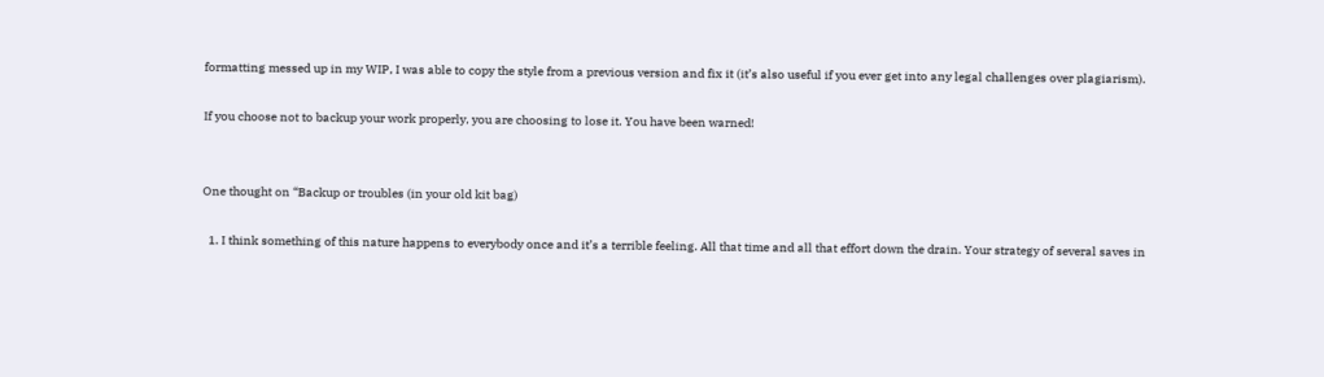formatting messed up in my WIP, I was able to copy the style from a previous version and fix it (it’s also useful if you ever get into any legal challenges over plagiarism).

If you choose not to backup your work properly, you are choosing to lose it. You have been warned!


One thought on “Backup or troubles (in your old kit bag)

  1. I think something of this nature happens to everybody once and it’s a terrible feeling. All that time and all that effort down the drain. Your strategy of several saves in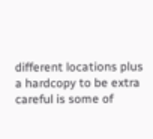different locations plus a hardcopy to be extra careful is some of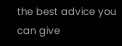the best advice you can give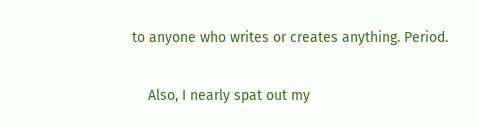to anyone who writes or creates anything. Period.

    Also, I nearly spat out my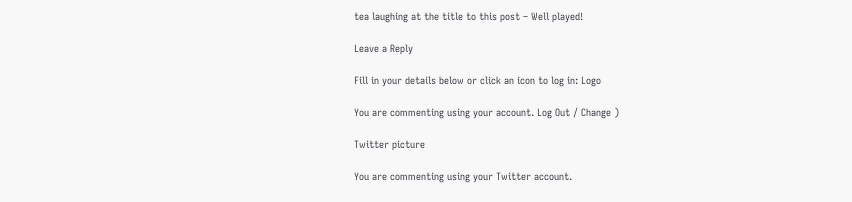tea laughing at the title to this post – Well played!

Leave a Reply

Fill in your details below or click an icon to log in: Logo

You are commenting using your account. Log Out / Change )

Twitter picture

You are commenting using your Twitter account.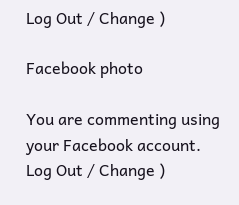Log Out / Change )

Facebook photo

You are commenting using your Facebook account. Log Out / Change )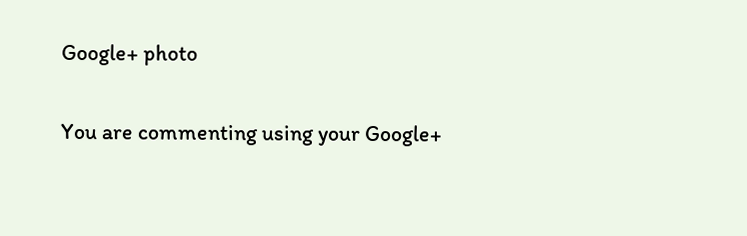Google+ photo

You are commenting using your Google+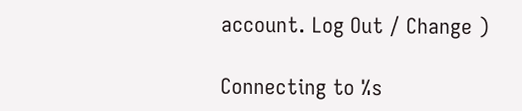account. Log Out / Change )

Connecting to %s